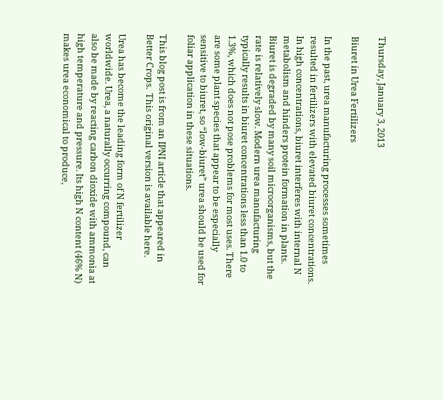Thursday, January 3, 2013

Biuret in Urea Fertilizers

In the past, urea manufacturing processes sometimes resulted in fertilizers with elevated biuret concentrations. In high concentrations, biuret interferes with internal N metabolism and hinders protein formation in plants. Biuret is degraded by many soil microorganisms, but the rate is relatively slow. Modern urea manufacturing typically results in biuret concentrations less than 1.0 to 1.3%, which does not pose problems for most uses. There are some plant species that appear to be especially sensitive to biuret, so “low-biuret” urea should be used for foliar application in these situations.

This blog post is from an IPNI article that appeared in Better Crops.  This original version is available here.

Urea has become the leading form of N fertilizer worldwide. Urea, a naturally occurring compound, can also be made by reacting carbon dioxide with ammonia at high temperature and pressure. Its high N content (46% N) makes urea economical to produce,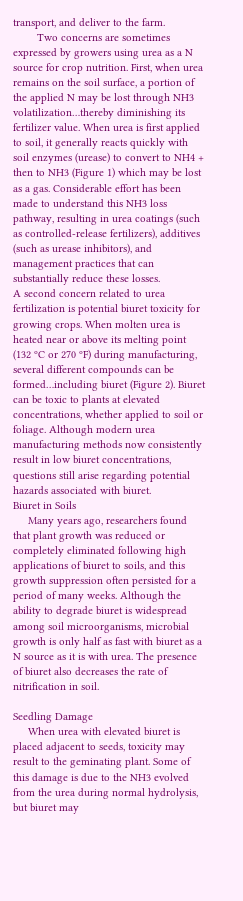transport, and deliver to the farm.
        Two concerns are sometimes expressed by growers using urea as a N source for crop nutrition. First, when urea remains on the soil surface, a portion of the applied N may be lost through NH3 volatilization…thereby diminishing its fertilizer value. When urea is first applied to soil, it generally reacts quickly with soil enzymes (urease) to convert to NH4 + then to NH3 (Figure 1) which may be lost as a gas. Considerable effort has been made to understand this NH3 loss pathway, resulting in urea coatings (such as controlled-release fertilizers), additives (such as urease inhibitors), and management practices that can substantially reduce these losses.
A second concern related to urea fertilization is potential biuret toxicity for growing crops. When molten urea is heated near or above its melting point (132 ºC or 270 ºF) during manufacturing, several different compounds can be formed…including biuret (Figure 2). Biuret can be toxic to plants at elevated concentrations, whether applied to soil or foliage. Although modern urea manufacturing methods now consistently result in low biuret concentrations, questions still arise regarding potential hazards associated with biuret.
Biuret in Soils
     Many years ago, researchers found that plant growth was reduced or completely eliminated following high applications of biuret to soils, and this growth suppression often persisted for a period of many weeks. Although the ability to degrade biuret is widespread among soil microorganisms, microbial growth is only half as fast with biuret as a N source as it is with urea. The presence of biuret also decreases the rate of nitrification in soil.

Seedling Damage
     When urea with elevated biuret is placed adjacent to seeds, toxicity may result to the geminating plant. Some of this damage is due to the NH3 evolved from the urea during normal hydrolysis, but biuret may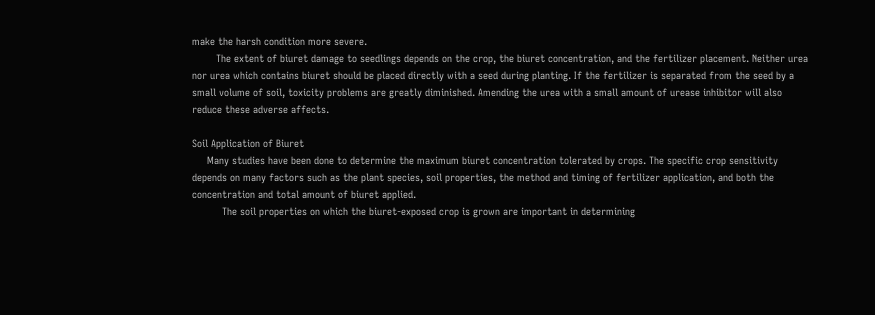make the harsh condition more severe.
        The extent of biuret damage to seedlings depends on the crop, the biuret concentration, and the fertilizer placement. Neither urea nor urea which contains biuret should be placed directly with a seed during planting. If the fertilizer is separated from the seed by a small volume of soil, toxicity problems are greatly diminished. Amending the urea with a small amount of urease inhibitor will also reduce these adverse affects.

Soil Application of Biuret
     Many studies have been done to determine the maximum biuret concentration tolerated by crops. The specific crop sensitivity depends on many factors such as the plant species, soil properties, the method and timing of fertilizer application, and both the concentration and total amount of biuret applied.
          The soil properties on which the biuret-exposed crop is grown are important in determining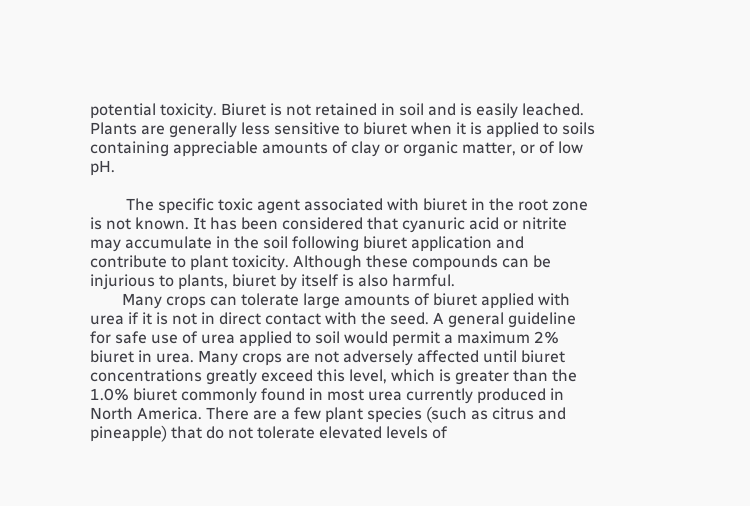potential toxicity. Biuret is not retained in soil and is easily leached. Plants are generally less sensitive to biuret when it is applied to soils containing appreciable amounts of clay or organic matter, or of low pH.

         The specific toxic agent associated with biuret in the root zone is not known. It has been considered that cyanuric acid or nitrite may accumulate in the soil following biuret application and contribute to plant toxicity. Although these compounds can be injurious to plants, biuret by itself is also harmful.
        Many crops can tolerate large amounts of biuret applied with urea if it is not in direct contact with the seed. A general guideline for safe use of urea applied to soil would permit a maximum 2% biuret in urea. Many crops are not adversely affected until biuret concentrations greatly exceed this level, which is greater than the 1.0% biuret commonly found in most urea currently produced in North America. There are a few plant species (such as citrus and pineapple) that do not tolerate elevated levels of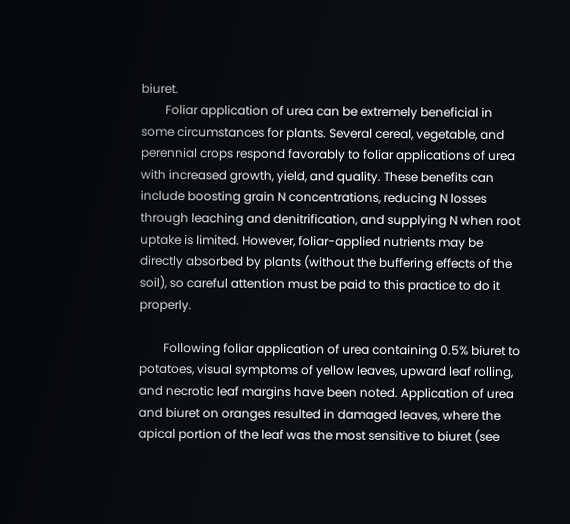biuret.
        Foliar application of urea can be extremely beneficial in some circumstances for plants. Several cereal, vegetable, and perennial crops respond favorably to foliar applications of urea with increased growth, yield, and quality. These benefits can include boosting grain N concentrations, reducing N losses through leaching and denitrification, and supplying N when root uptake is limited. However, foliar-applied nutrients may be directly absorbed by plants (without the buffering effects of the soil), so careful attention must be paid to this practice to do it properly.

        Following foliar application of urea containing 0.5% biuret to potatoes, visual symptoms of yellow leaves, upward leaf rolling, and necrotic leaf margins have been noted. Application of urea and biuret on oranges resulted in damaged leaves, where the apical portion of the leaf was the most sensitive to biuret (see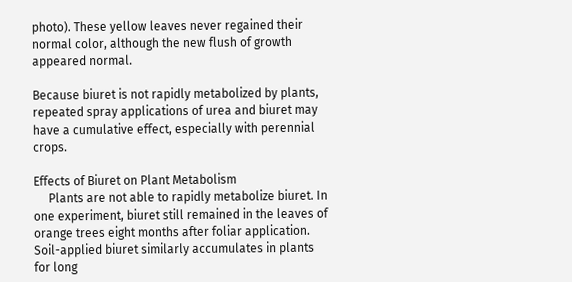photo). These yellow leaves never regained their normal color, although the new flush of growth appeared normal.

Because biuret is not rapidly metabolized by plants, repeated spray applications of urea and biuret may have a cumulative effect, especially with perennial crops.

Effects of Biuret on Plant Metabolism
     Plants are not able to rapidly metabolize biuret. In one experiment, biuret still remained in the leaves of orange trees eight months after foliar application. Soil-applied biuret similarly accumulates in plants for long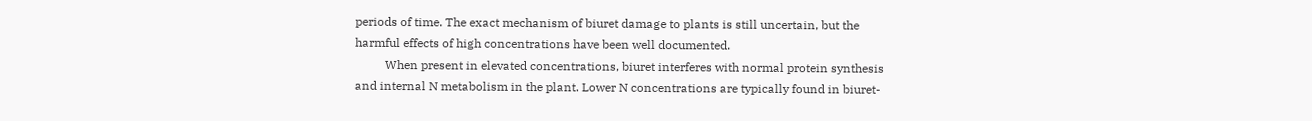periods of time. The exact mechanism of biuret damage to plants is still uncertain, but the harmful effects of high concentrations have been well documented.
          When present in elevated concentrations, biuret interferes with normal protein synthesis and internal N metabolism in the plant. Lower N concentrations are typically found in biuret-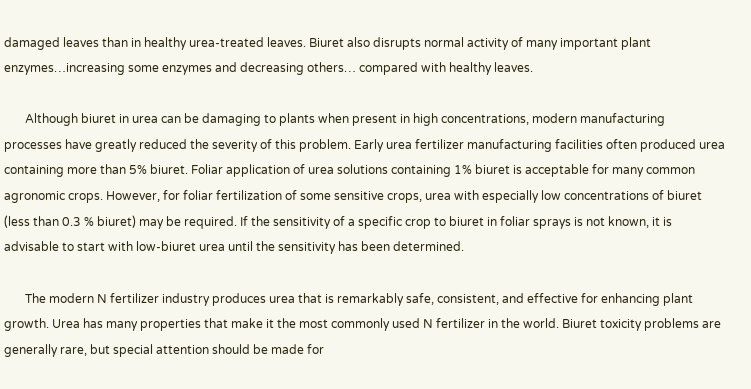damaged leaves than in healthy urea-treated leaves. Biuret also disrupts normal activity of many important plant enzymes…increasing some enzymes and decreasing others… compared with healthy leaves.

       Although biuret in urea can be damaging to plants when present in high concentrations, modern manufacturing processes have greatly reduced the severity of this problem. Early urea fertilizer manufacturing facilities often produced urea containing more than 5% biuret. Foliar application of urea solutions containing 1% biuret is acceptable for many common agronomic crops. However, for foliar fertilization of some sensitive crops, urea with especially low concentrations of biuret (less than 0.3 % biuret) may be required. If the sensitivity of a specific crop to biuret in foliar sprays is not known, it is advisable to start with low-biuret urea until the sensitivity has been determined.

       The modern N fertilizer industry produces urea that is remarkably safe, consistent, and effective for enhancing plant growth. Urea has many properties that make it the most commonly used N fertilizer in the world. Biuret toxicity problems are generally rare, but special attention should be made for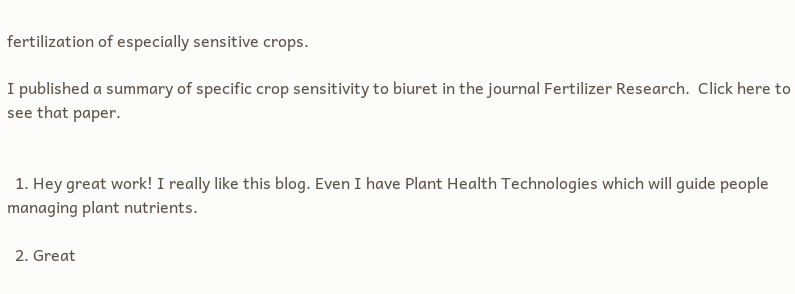fertilization of especially sensitive crops.

I published a summary of specific crop sensitivity to biuret in the journal Fertilizer Research.  Click here to see that paper.


  1. Hey great work! I really like this blog. Even I have Plant Health Technologies which will guide people managing plant nutrients.

  2. Great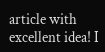article with excellent idea! I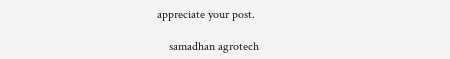appreciate your post.

    samadhan agrotech